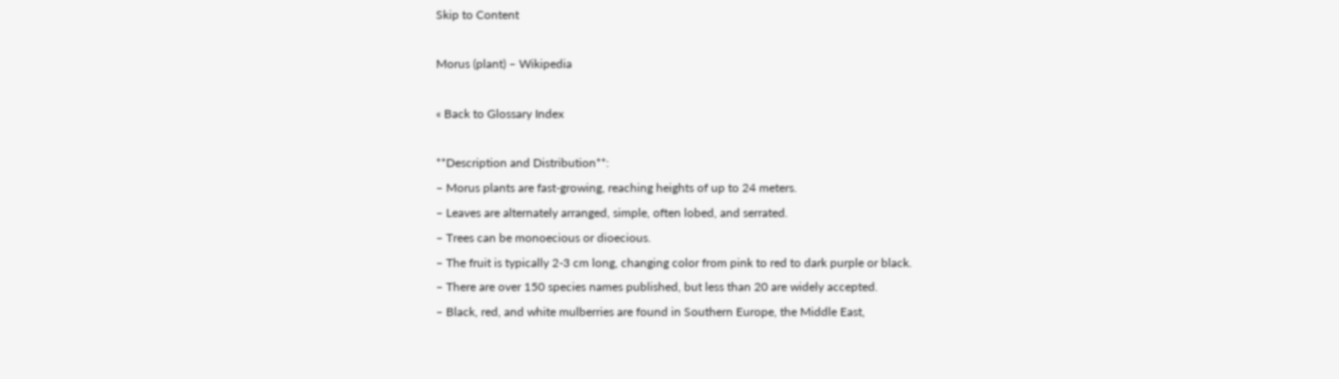Skip to Content

Morus (plant) – Wikipedia

« Back to Glossary Index

**Description and Distribution**:
– Morus plants are fast-growing, reaching heights of up to 24 meters.
– Leaves are alternately arranged, simple, often lobed, and serrated.
– Trees can be monoecious or dioecious.
– The fruit is typically 2-3 cm long, changing color from pink to red to dark purple or black.
– There are over 150 species names published, but less than 20 are widely accepted.
– Black, red, and white mulberries are found in Southern Europe, the Middle East,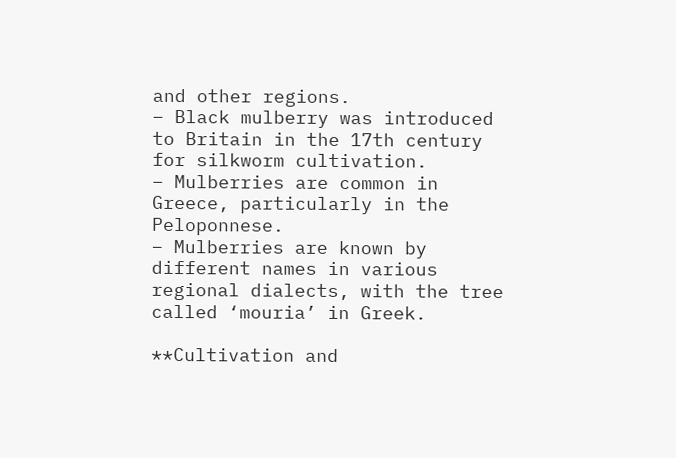and other regions.
– Black mulberry was introduced to Britain in the 17th century for silkworm cultivation.
– Mulberries are common in Greece, particularly in the Peloponnese.
– Mulberries are known by different names in various regional dialects, with the tree called ‘mouria’ in Greek.

**Cultivation and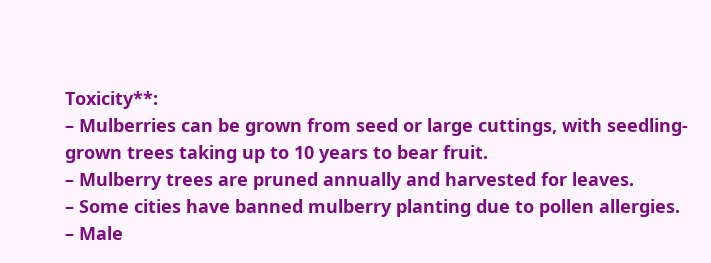Toxicity**:
– Mulberries can be grown from seed or large cuttings, with seedling-grown trees taking up to 10 years to bear fruit.
– Mulberry trees are pruned annually and harvested for leaves.
– Some cities have banned mulberry planting due to pollen allergies.
– Male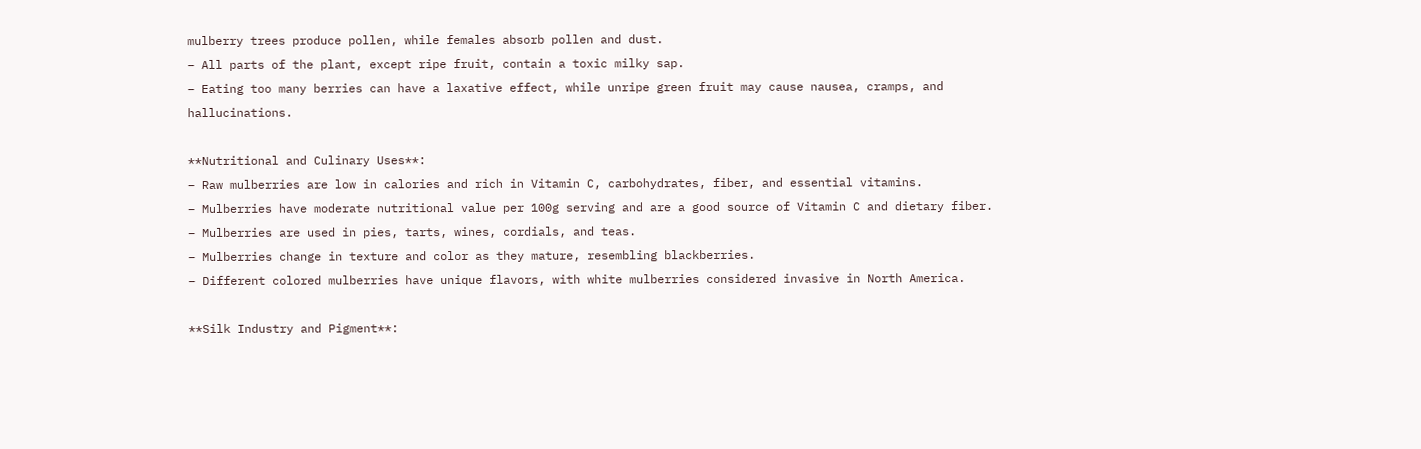mulberry trees produce pollen, while females absorb pollen and dust.
– All parts of the plant, except ripe fruit, contain a toxic milky sap.
– Eating too many berries can have a laxative effect, while unripe green fruit may cause nausea, cramps, and hallucinations.

**Nutritional and Culinary Uses**:
– Raw mulberries are low in calories and rich in Vitamin C, carbohydrates, fiber, and essential vitamins.
– Mulberries have moderate nutritional value per 100g serving and are a good source of Vitamin C and dietary fiber.
– Mulberries are used in pies, tarts, wines, cordials, and teas.
– Mulberries change in texture and color as they mature, resembling blackberries.
– Different colored mulberries have unique flavors, with white mulberries considered invasive in North America.

**Silk Industry and Pigment**: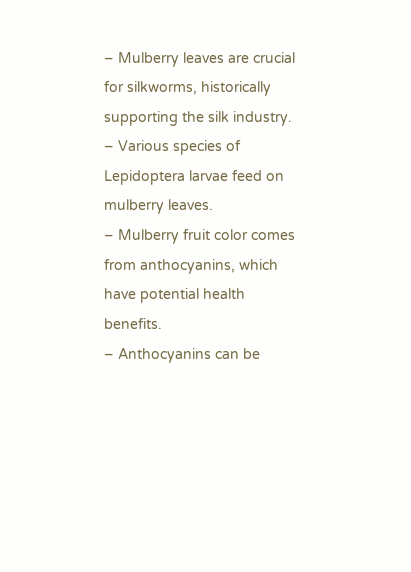– Mulberry leaves are crucial for silkworms, historically supporting the silk industry.
– Various species of Lepidoptera larvae feed on mulberry leaves.
– Mulberry fruit color comes from anthocyanins, which have potential health benefits.
– Anthocyanins can be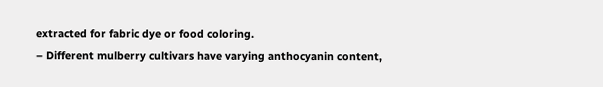extracted for fabric dye or food coloring.
– Different mulberry cultivars have varying anthocyanin content,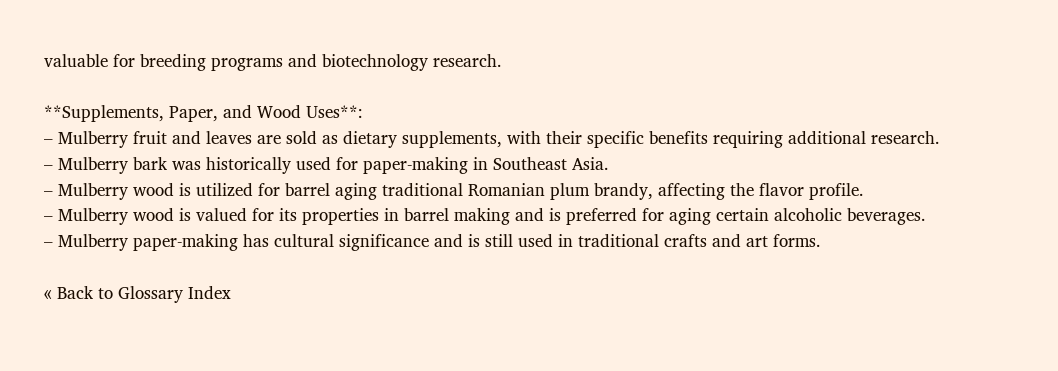valuable for breeding programs and biotechnology research.

**Supplements, Paper, and Wood Uses**:
– Mulberry fruit and leaves are sold as dietary supplements, with their specific benefits requiring additional research.
– Mulberry bark was historically used for paper-making in Southeast Asia.
– Mulberry wood is utilized for barrel aging traditional Romanian plum brandy, affecting the flavor profile.
– Mulberry wood is valued for its properties in barrel making and is preferred for aging certain alcoholic beverages.
– Mulberry paper-making has cultural significance and is still used in traditional crafts and art forms.

« Back to Glossary Index